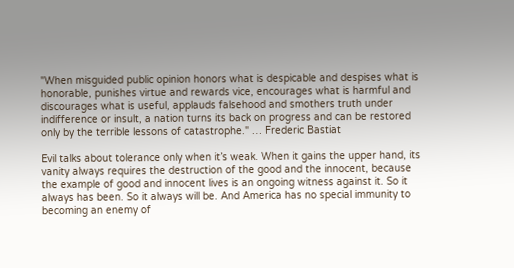"When misguided public opinion honors what is despicable and despises what is honorable, punishes virtue and rewards vice, encourages what is harmful and discourages what is useful, applauds falsehood and smothers truth under indifference or insult, a nation turns its back on progress and can be restored only by the terrible lessons of catastrophe." … Frederic Bastiat

Evil talks about tolerance only when it’s weak. When it gains the upper hand, its vanity always requires the destruction of the good and the innocent, because the example of good and innocent lives is an ongoing witness against it. So it always has been. So it always will be. And America has no special immunity to becoming an enemy of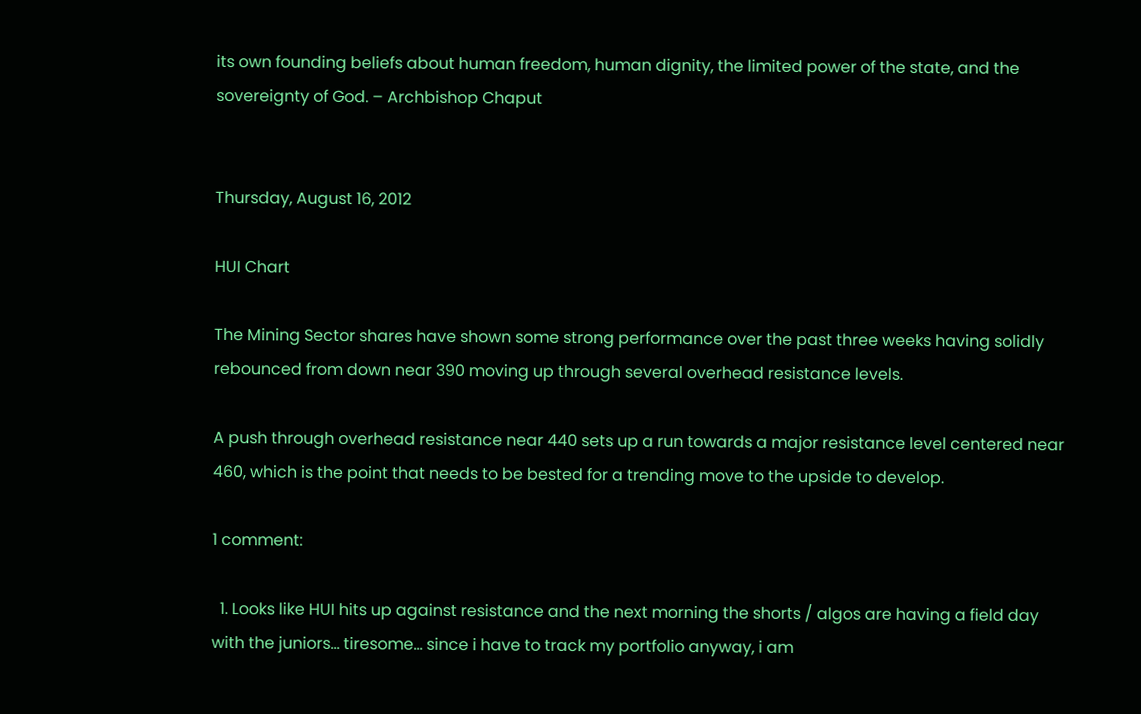its own founding beliefs about human freedom, human dignity, the limited power of the state, and the sovereignty of God. – Archbishop Chaput


Thursday, August 16, 2012

HUI Chart

The Mining Sector shares have shown some strong performance over the past three weeks having solidly rebounced from down near 390 moving up through several overhead resistance levels.

A push through overhead resistance near 440 sets up a run towards a major resistance level centered near 460, which is the point that needs to be bested for a trending move to the upside to develop.

1 comment:

  1. Looks like HUI hits up against resistance and the next morning the shorts / algos are having a field day with the juniors... tiresome... since i have to track my portfolio anyway, i am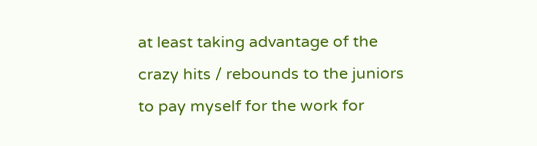at least taking advantage of the crazy hits / rebounds to the juniors to pay myself for the work for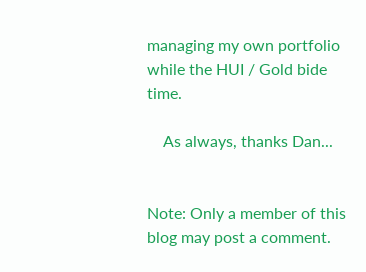managing my own portfolio while the HUI / Gold bide time.

    As always, thanks Dan...


Note: Only a member of this blog may post a comment.